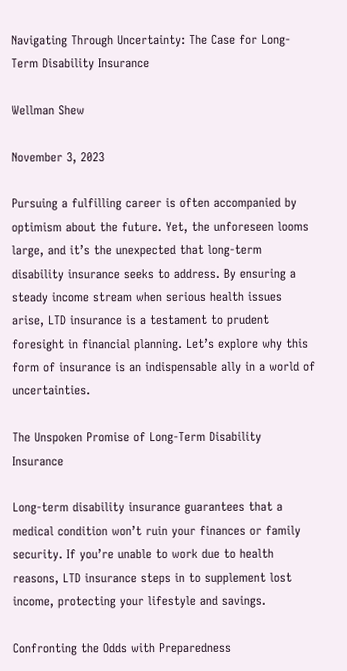Navigating Through Uncertainty: The Case for Long-Term Disability Insurance

Wellman Shew

November 3, 2023

Pursuing a fulfilling career is often accompanied by optimism about the future. Yet, the unforeseen looms large, and it’s the unexpected that long-term disability insurance seeks to address. By ensuring a steady income stream when serious health issues arise, LTD insurance is a testament to prudent foresight in financial planning. Let’s explore why this form of insurance is an indispensable ally in a world of uncertainties.

The Unspoken Promise of Long-Term Disability Insurance

Long-term disability insurance guarantees that a medical condition won’t ruin your finances or family security. If you’re unable to work due to health reasons, LTD insurance steps in to supplement lost income, protecting your lifestyle and savings.

Confronting the Odds with Preparedness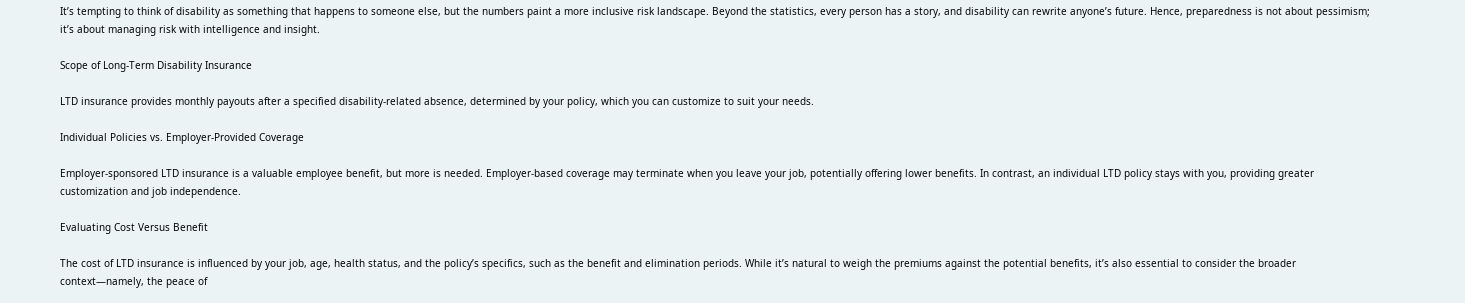It’s tempting to think of disability as something that happens to someone else, but the numbers paint a more inclusive risk landscape. Beyond the statistics, every person has a story, and disability can rewrite anyone’s future. Hence, preparedness is not about pessimism; it’s about managing risk with intelligence and insight.

Scope of Long-Term Disability Insurance

LTD insurance provides monthly payouts after a specified disability-related absence, determined by your policy, which you can customize to suit your needs.

Individual Policies vs. Employer-Provided Coverage

Employer-sponsored LTD insurance is a valuable employee benefit, but more is needed. Employer-based coverage may terminate when you leave your job, potentially offering lower benefits. In contrast, an individual LTD policy stays with you, providing greater customization and job independence.

Evaluating Cost Versus Benefit

The cost of LTD insurance is influenced by your job, age, health status, and the policy’s specifics, such as the benefit and elimination periods. While it’s natural to weigh the premiums against the potential benefits, it’s also essential to consider the broader context—namely, the peace of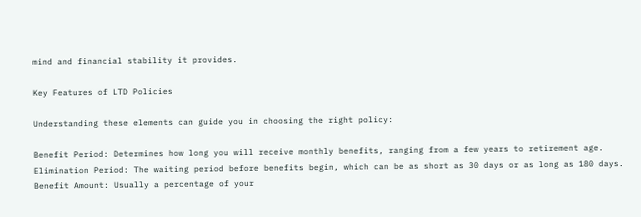mind and financial stability it provides.

Key Features of LTD Policies

Understanding these elements can guide you in choosing the right policy:

Benefit Period: Determines how long you will receive monthly benefits, ranging from a few years to retirement age.
Elimination Period: The waiting period before benefits begin, which can be as short as 30 days or as long as 180 days.
Benefit Amount: Usually a percentage of your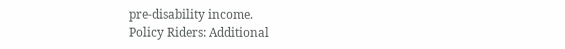pre-disability income.
Policy Riders: Additional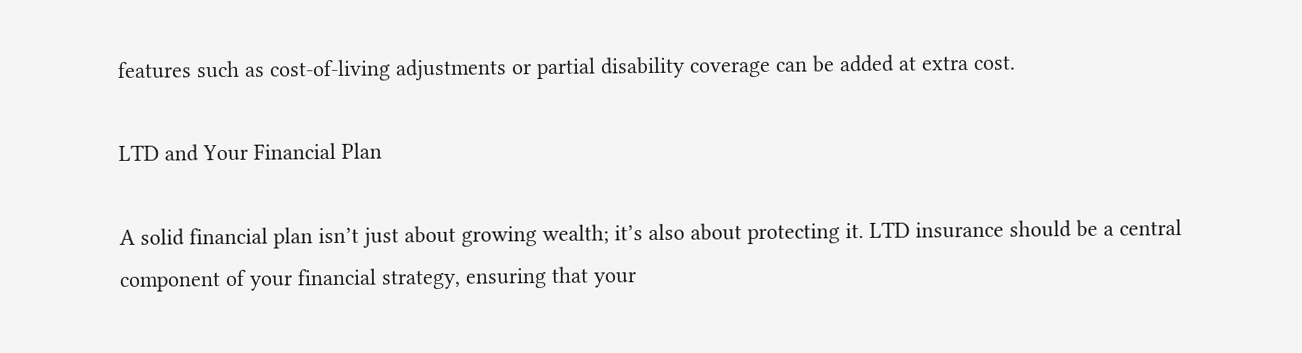features such as cost-of-living adjustments or partial disability coverage can be added at extra cost.

LTD and Your Financial Plan

A solid financial plan isn’t just about growing wealth; it’s also about protecting it. LTD insurance should be a central component of your financial strategy, ensuring that your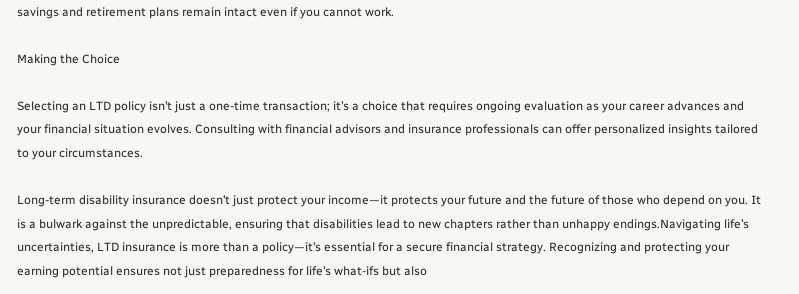savings and retirement plans remain intact even if you cannot work.

Making the Choice

Selecting an LTD policy isn’t just a one-time transaction; it’s a choice that requires ongoing evaluation as your career advances and your financial situation evolves. Consulting with financial advisors and insurance professionals can offer personalized insights tailored to your circumstances.

Long-term disability insurance doesn’t just protect your income—it protects your future and the future of those who depend on you. It is a bulwark against the unpredictable, ensuring that disabilities lead to new chapters rather than unhappy endings.Navigating life’s uncertainties, LTD insurance is more than a policy—it’s essential for a secure financial strategy. Recognizing and protecting your earning potential ensures not just preparedness for life’s what-ifs but also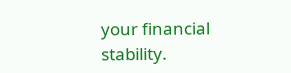your financial stability.